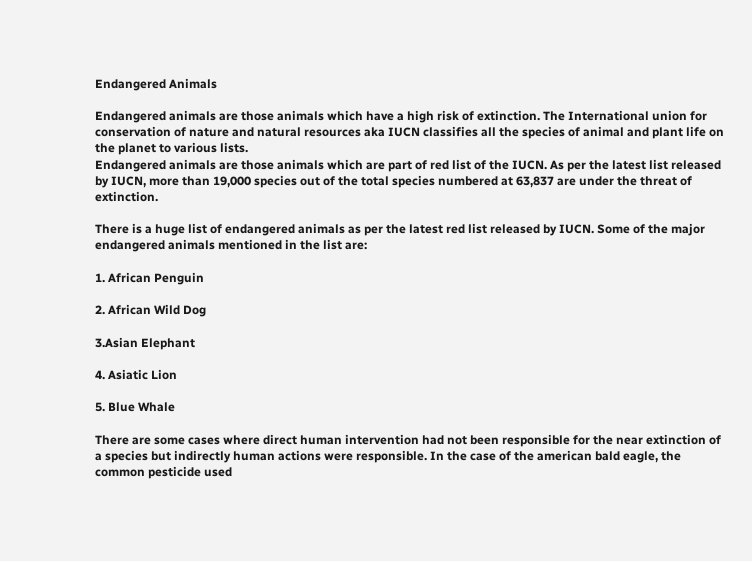Endangered Animals

Endangered animals are those animals which have a high risk of extinction. The International union for conservation of nature and natural resources aka IUCN classifies all the species of animal and plant life on the planet to various lists.
Endangered animals are those animals which are part of red list of the IUCN. As per the latest list released by IUCN, more than 19,000 species out of the total species numbered at 63,837 are under the threat of extinction.

There is a huge list of endangered animals as per the latest red list released by IUCN. Some of the major endangered animals mentioned in the list are:

1. African Penguin

2. African Wild Dog

3.Asian Elephant

4. Asiatic Lion

5. Blue Whale

There are some cases where direct human intervention had not been responsible for the near extinction of a species but indirectly human actions were responsible. In the case of the american bald eagle, the common pesticide used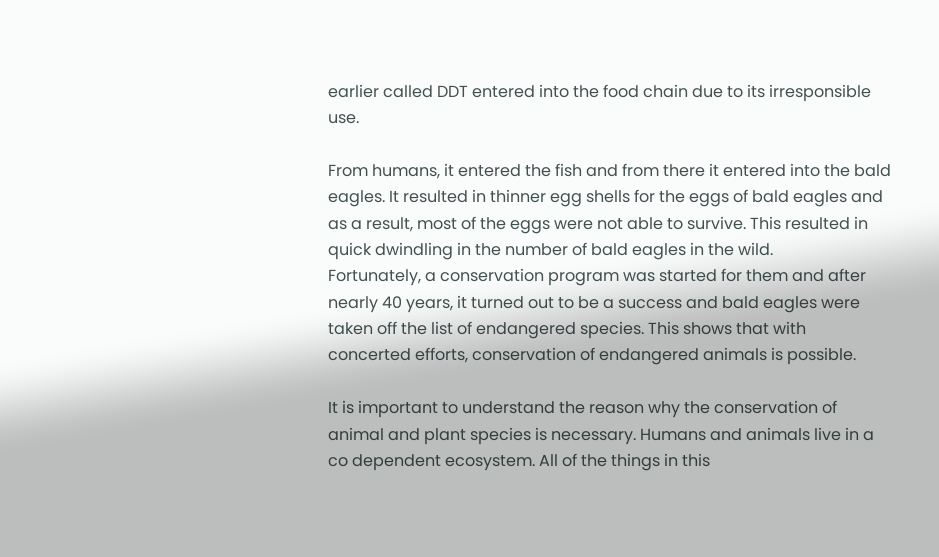earlier called DDT entered into the food chain due to its irresponsible use.

From humans, it entered the fish and from there it entered into the bald eagles. It resulted in thinner egg shells for the eggs of bald eagles and as a result, most of the eggs were not able to survive. This resulted in quick dwindling in the number of bald eagles in the wild.
Fortunately, a conservation program was started for them and after nearly 40 years, it turned out to be a success and bald eagles were taken off the list of endangered species. This shows that with concerted efforts, conservation of endangered animals is possible.

It is important to understand the reason why the conservation of animal and plant species is necessary. Humans and animals live in a co dependent ecosystem. All of the things in this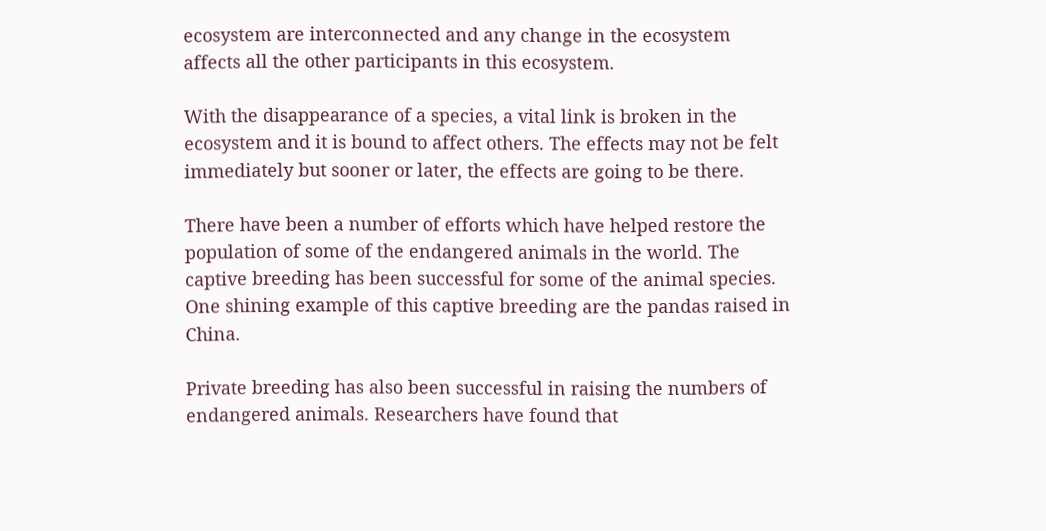ecosystem are interconnected and any change in the ecosystem affects all the other participants in this ecosystem.

With the disappearance of a species, a vital link is broken in the ecosystem and it is bound to affect others. The effects may not be felt immediately but sooner or later, the effects are going to be there.

There have been a number of efforts which have helped restore the population of some of the endangered animals in the world. The captive breeding has been successful for some of the animal species. One shining example of this captive breeding are the pandas raised in China.

Private breeding has also been successful in raising the numbers of endangered animals. Researchers have found that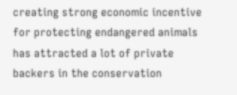creating strong economic incentive for protecting endangered animals has attracted a lot of private backers in the conservation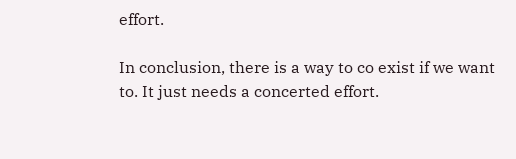effort.

In conclusion, there is a way to co exist if we want to. It just needs a concerted effort.